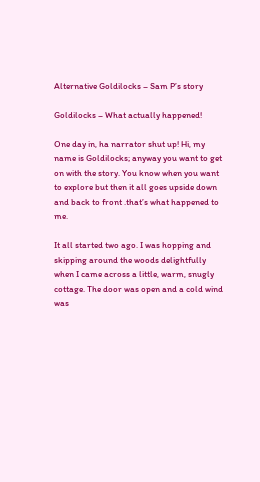Alternative Goldilocks – Sam P’s story

Goldilocks – What actually happened!

One day in, ha narrator shut up! Hi, my name is Goldilocks; anyway you want to get on with the story. You know when you want to explore but then it all goes upside down and back to front .that’s what happened to me.

It all started two ago. I was hopping and skipping around the woods delightfully when I came across a little, warm, snugly cottage. The door was open and a cold wind was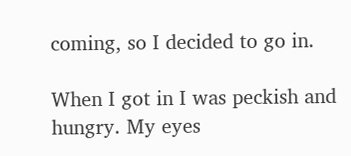coming, so I decided to go in.

When I got in I was peckish and hungry. My eyes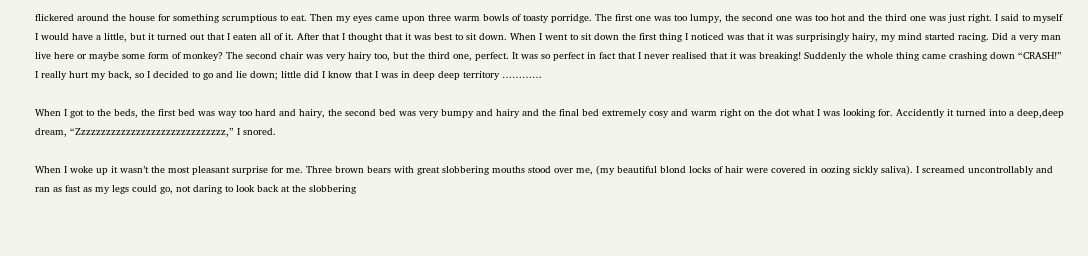flickered around the house for something scrumptious to eat. Then my eyes came upon three warm bowls of toasty porridge. The first one was too lumpy, the second one was too hot and the third one was just right. I said to myself I would have a little, but it turned out that I eaten all of it. After that I thought that it was best to sit down. When I went to sit down the first thing I noticed was that it was surprisingly hairy, my mind started racing. Did a very man live here or maybe some form of monkey? The second chair was very hairy too, but the third one, perfect. It was so perfect in fact that I never realised that it was breaking! Suddenly the whole thing came crashing down “CRASH!” I really hurt my back, so I decided to go and lie down; little did I know that I was in deep deep territory …………

When I got to the beds, the first bed was way too hard and hairy, the second bed was very bumpy and hairy and the final bed extremely cosy and warm right on the dot what I was looking for. Accidently it turned into a deep,deep dream, “Zzzzzzzzzzzzzzzzzzzzzzzzzzzzzz,” I snored.

When I woke up it wasn’t the most pleasant surprise for me. Three brown bears with great slobbering mouths stood over me, (my beautiful blond locks of hair were covered in oozing sickly saliva). I screamed uncontrollably and ran as fast as my legs could go, not daring to look back at the slobbering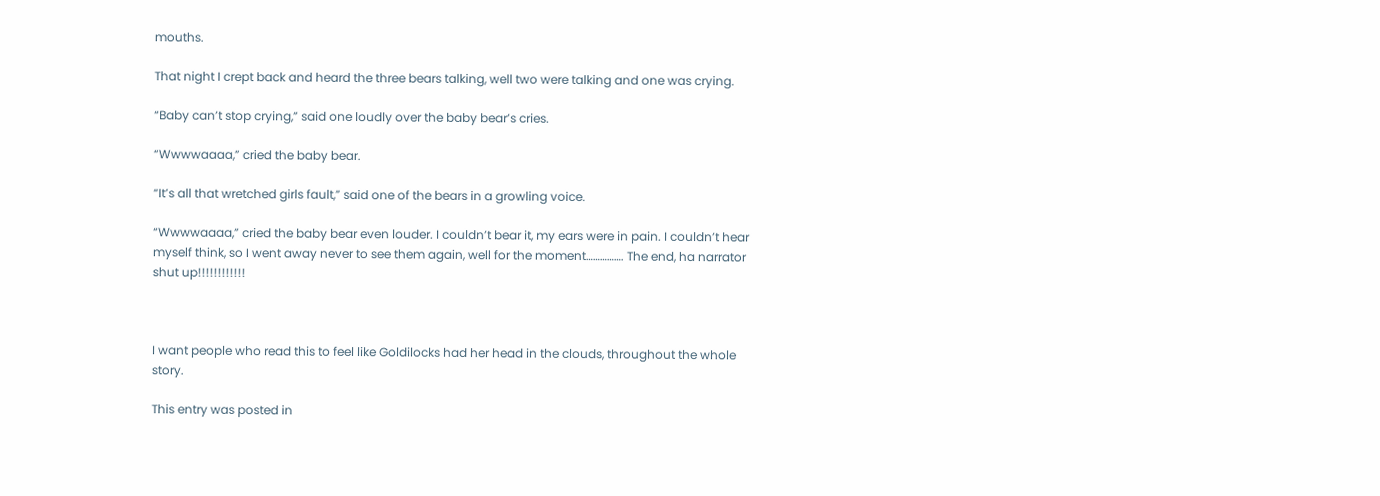mouths.

That night I crept back and heard the three bears talking, well two were talking and one was crying.

“Baby can’t stop crying,” said one loudly over the baby bear’s cries.

“Wwwwaaaa,” cried the baby bear.

“It’s all that wretched girls fault,” said one of the bears in a growling voice.

“Wwwwaaaa,” cried the baby bear even louder. I couldn’t bear it, my ears were in pain. I couldn’t hear myself think, so I went away never to see them again, well for the moment……………. The end, ha narrator shut up!!!!!!!!!!!!



I want people who read this to feel like Goldilocks had her head in the clouds, throughout the whole story.

This entry was posted in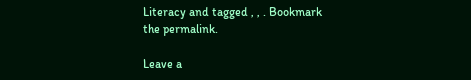Literacy and tagged , , . Bookmark the permalink.

Leave a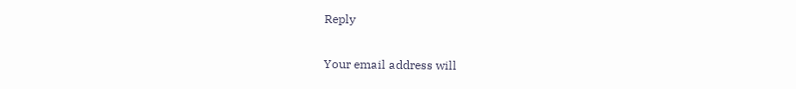Reply

Your email address will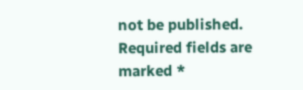not be published. Required fields are marked *